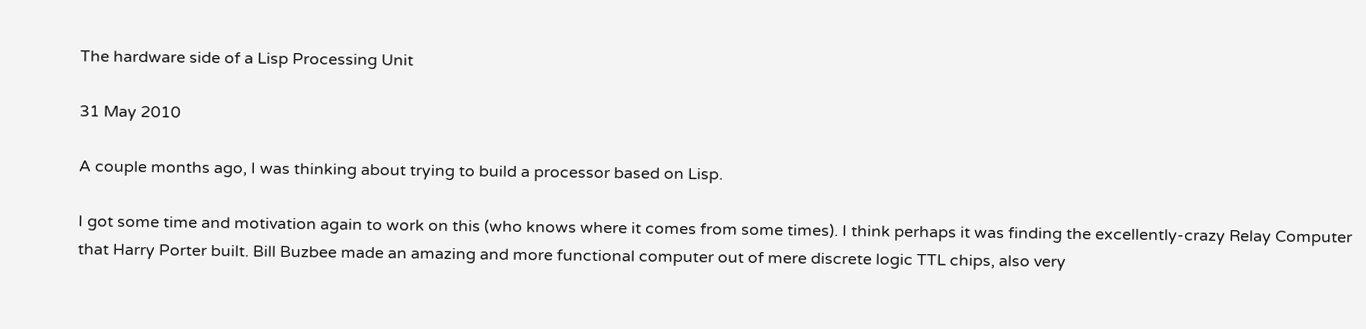The hardware side of a Lisp Processing Unit

31 May 2010

A couple months ago, I was thinking about trying to build a processor based on Lisp.

I got some time and motivation again to work on this (who knows where it comes from some times). I think perhaps it was finding the excellently-crazy Relay Computer that Harry Porter built. Bill Buzbee made an amazing and more functional computer out of mere discrete logic TTL chips, also very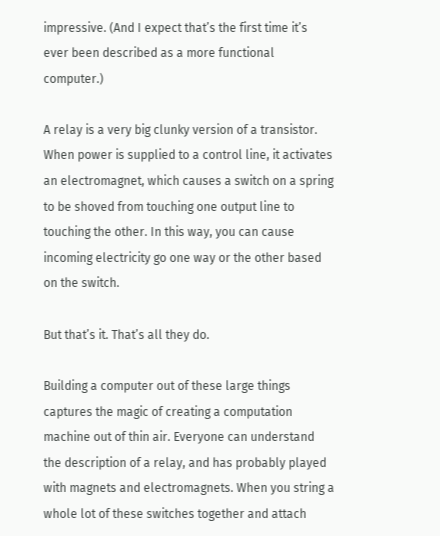impressive. (And I expect that’s the first time it’s ever been described as a more functional computer.)

A relay is a very big clunky version of a transistor. When power is supplied to a control line, it activates an electromagnet, which causes a switch on a spring to be shoved from touching one output line to touching the other. In this way, you can cause incoming electricity go one way or the other based on the switch.

But that’s it. That’s all they do.

Building a computer out of these large things captures the magic of creating a computation machine out of thin air. Everyone can understand the description of a relay, and has probably played with magnets and electromagnets. When you string a whole lot of these switches together and attach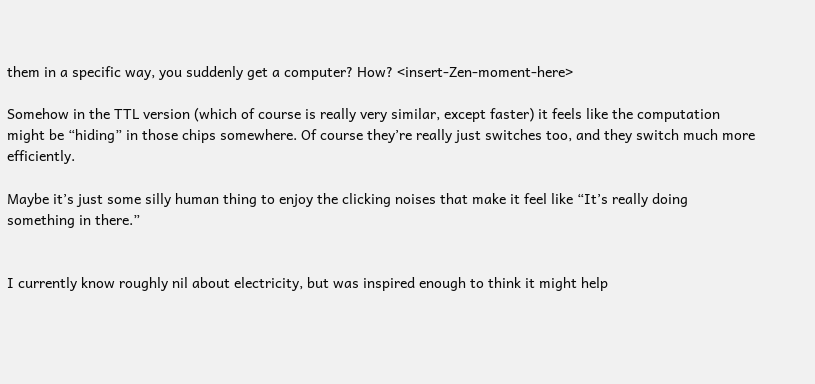them in a specific way, you suddenly get a computer? How? <insert-Zen-moment-here>

Somehow in the TTL version (which of course is really very similar, except faster) it feels like the computation might be “hiding” in those chips somewhere. Of course they’re really just switches too, and they switch much more efficiently.

Maybe it’s just some silly human thing to enjoy the clicking noises that make it feel like “It’s really doing something in there.”


I currently know roughly nil about electricity, but was inspired enough to think it might help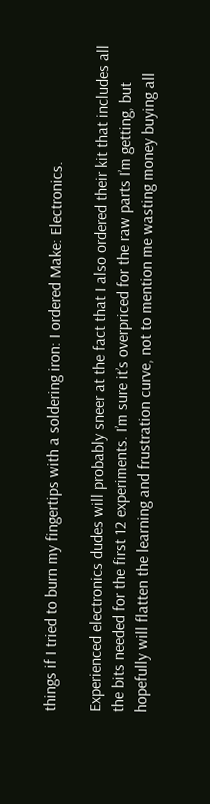things if I tried to burn my fingertips with a soldering iron: I ordered Make: Electronics.

Experienced electronics dudes will probably sneer at the fact that I also ordered their kit that includes all the bits needed for the first 12 experiments. I’m sure it’s overpriced for the raw parts I’m getting, but hopefully will flatten the learning and frustration curve, not to mention me wasting money buying all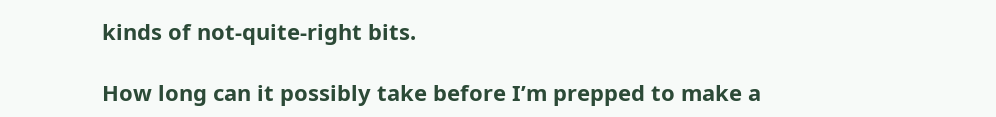kinds of not-quite-right bits.

How long can it possibly take before I’m prepped to make a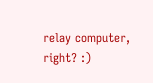relay computer, right? :)